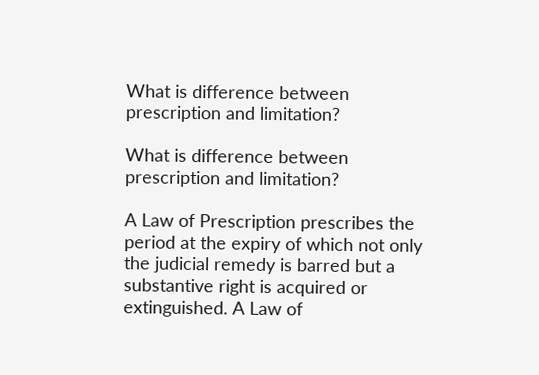What is difference between prescription and limitation?

What is difference between prescription and limitation?

A Law of Prescription prescribes the period at the expiry of which not only the judicial remedy is barred but a substantive right is acquired or extinguished. A Law of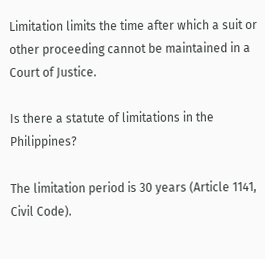Limitation limits the time after which a suit or other proceeding cannot be maintained in a Court of Justice.

Is there a statute of limitations in the Philippines?

The limitation period is 30 years (Article 1141, Civil Code).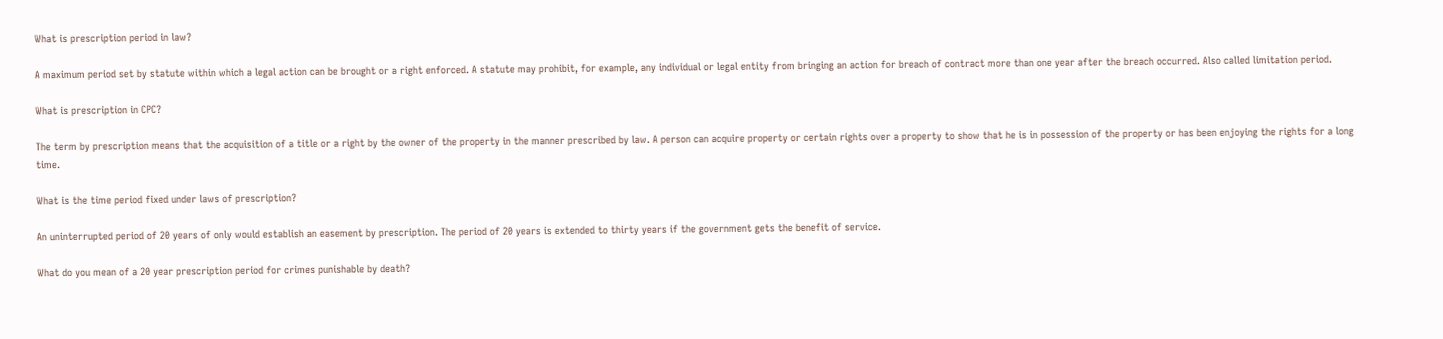What is prescription period in law?

A maximum period set by statute within which a legal action can be brought or a right enforced. A statute may prohibit, for example, any individual or legal entity from bringing an action for breach of contract more than one year after the breach occurred. Also called limitation period.

What is prescription in CPC?

The term by prescription means that the acquisition of a title or a right by the owner of the property in the manner prescribed by law. A person can acquire property or certain rights over a property to show that he is in possession of the property or has been enjoying the rights for a long time.

What is the time period fixed under laws of prescription?

An uninterrupted period of 20 years of only would establish an easement by prescription. The period of 20 years is extended to thirty years if the government gets the benefit of service.

What do you mean of a 20 year prescription period for crimes punishable by death?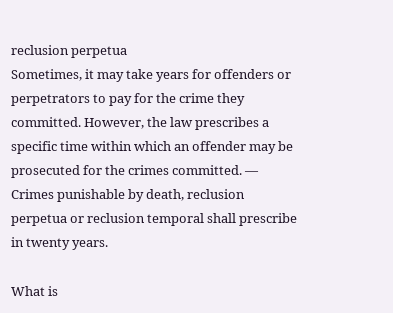reclusion perpetua
Sometimes, it may take years for offenders or perpetrators to pay for the crime they committed. However, the law prescribes a specific time within which an offender may be prosecuted for the crimes committed. — Crimes punishable by death, reclusion perpetua or reclusion temporal shall prescribe in twenty years.

What is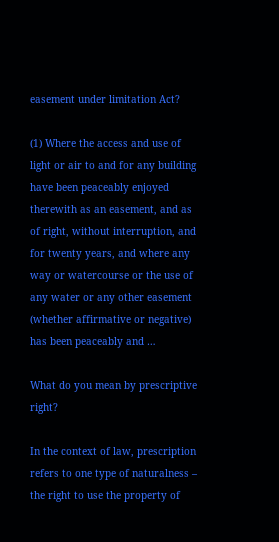easement under limitation Act?

(1) Where the access and use of light or air to and for any building have been peaceably enjoyed therewith as an easement, and as of right, without interruption, and for twenty years, and where any way or watercourse or the use of any water or any other easement (whether affirmative or negative) has been peaceably and …

What do you mean by prescriptive right?

In the context of law, prescription refers to one type of naturalness – the right to use the property of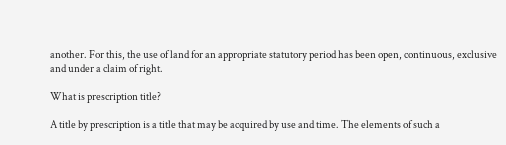another. For this, the use of land for an appropriate statutory period has been open, continuous, exclusive and under a claim of right.

What is prescription title?

A title by prescription is a title that may be acquired by use and time. The elements of such a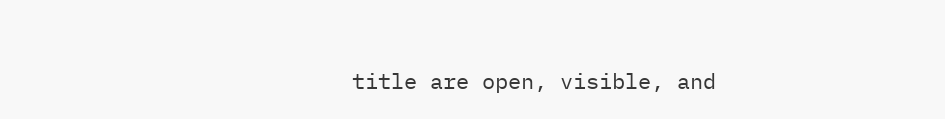title are open, visible, and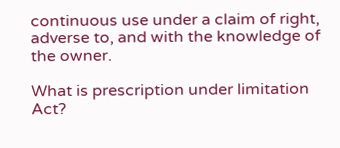continuous use under a claim of right, adverse to, and with the knowledge of the owner.

What is prescription under limitation Act?